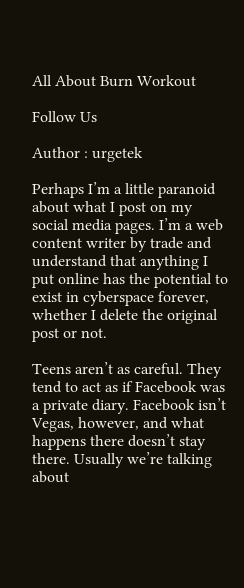All About Burn Workout

Follow Us

Author : urgetek

Perhaps I’m a little paranoid about what I post on my social media pages. I’m a web content writer by trade and understand that anything I put online has the potential to exist in cyberspace forever, whether I delete the original post or not.

Teens aren’t as careful. They tend to act as if Facebook was a private diary. Facebook isn’t Vegas, however, and what happens there doesn’t stay there. Usually we’re talking about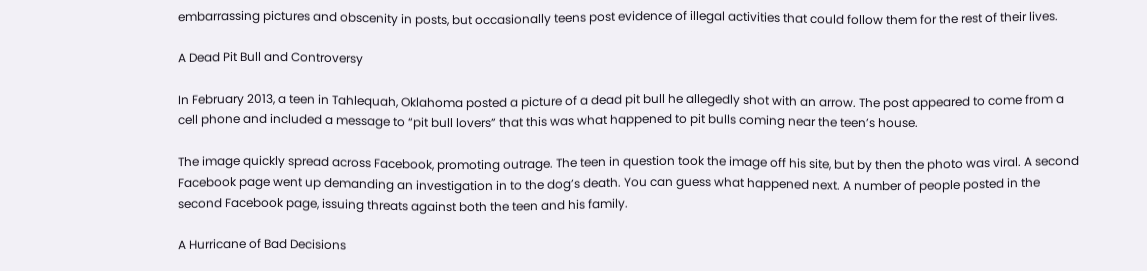embarrassing pictures and obscenity in posts, but occasionally teens post evidence of illegal activities that could follow them for the rest of their lives.

A Dead Pit Bull and Controversy

In February 2013, a teen in Tahlequah, Oklahoma posted a picture of a dead pit bull he allegedly shot with an arrow. The post appeared to come from a cell phone and included a message to “pit bull lovers” that this was what happened to pit bulls coming near the teen’s house.

The image quickly spread across Facebook, promoting outrage. The teen in question took the image off his site, but by then the photo was viral. A second Facebook page went up demanding an investigation in to the dog’s death. You can guess what happened next. A number of people posted in the second Facebook page, issuing threats against both the teen and his family.

A Hurricane of Bad Decisions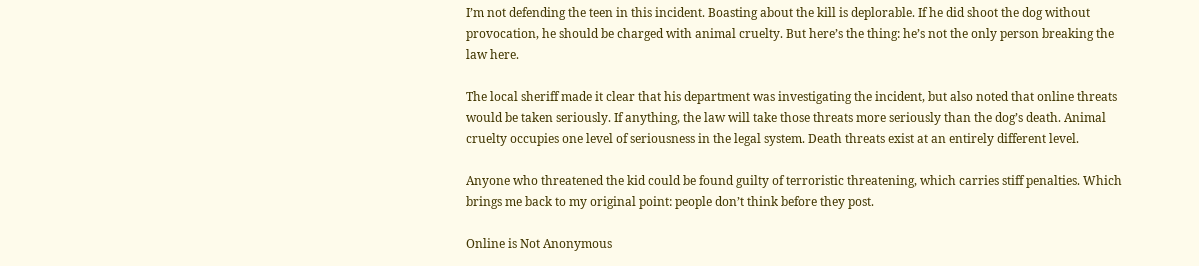I’m not defending the teen in this incident. Boasting about the kill is deplorable. If he did shoot the dog without provocation, he should be charged with animal cruelty. But here’s the thing: he’s not the only person breaking the law here.

The local sheriff made it clear that his department was investigating the incident, but also noted that online threats would be taken seriously. If anything, the law will take those threats more seriously than the dog’s death. Animal cruelty occupies one level of seriousness in the legal system. Death threats exist at an entirely different level.

Anyone who threatened the kid could be found guilty of terroristic threatening, which carries stiff penalties. Which brings me back to my original point: people don’t think before they post.

Online is Not Anonymous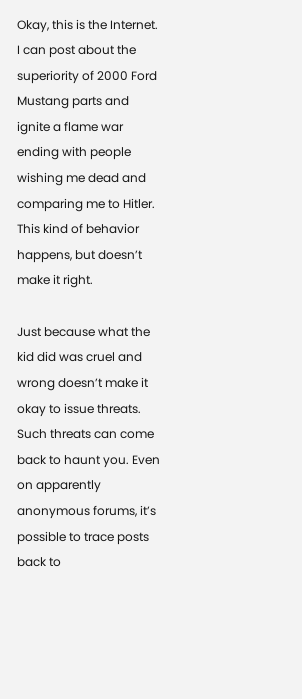Okay, this is the Internet. I can post about the superiority of 2000 Ford Mustang parts and ignite a flame war ending with people wishing me dead and comparing me to Hitler. This kind of behavior happens, but doesn’t make it right.

Just because what the kid did was cruel and wrong doesn’t make it okay to issue threats. Such threats can come back to haunt you. Even on apparently anonymous forums, it’s possible to trace posts back to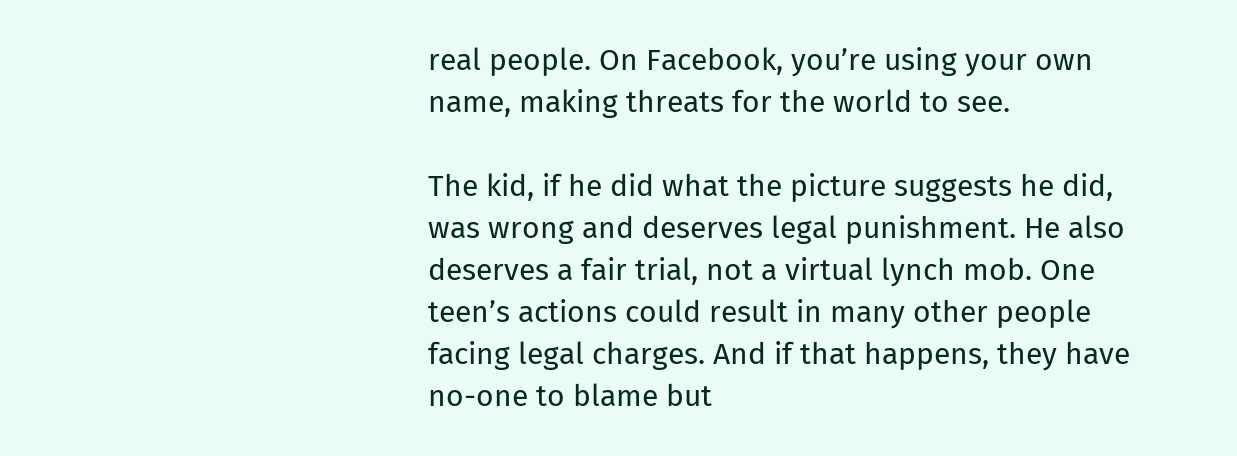real people. On Facebook, you’re using your own name, making threats for the world to see.

The kid, if he did what the picture suggests he did, was wrong and deserves legal punishment. He also deserves a fair trial, not a virtual lynch mob. One teen’s actions could result in many other people facing legal charges. And if that happens, they have no-one to blame but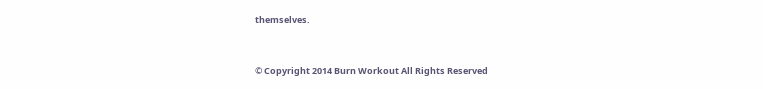themselves.


© Copyright 2014 Burn Workout All Rights Reserved